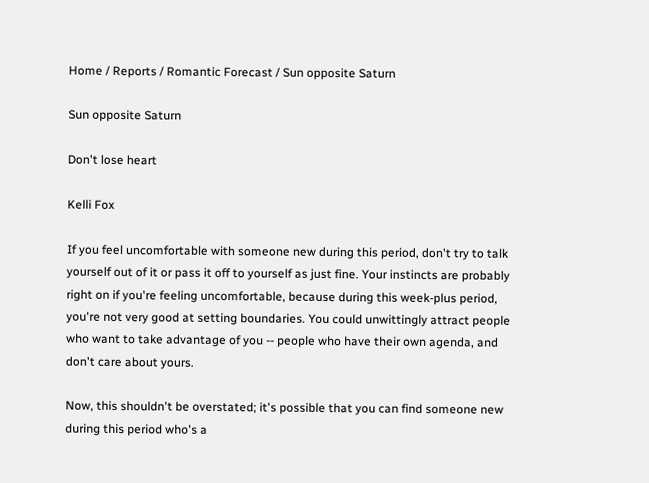Home / Reports / Romantic Forecast / Sun opposite Saturn

Sun opposite Saturn

Don't lose heart

Kelli Fox

If you feel uncomfortable with someone new during this period, don't try to talk yourself out of it or pass it off to yourself as just fine. Your instincts are probably right on if you're feeling uncomfortable, because during this week-plus period, you're not very good at setting boundaries. You could unwittingly attract people who want to take advantage of you -- people who have their own agenda, and don't care about yours.

Now, this shouldn't be overstated; it's possible that you can find someone new during this period who's a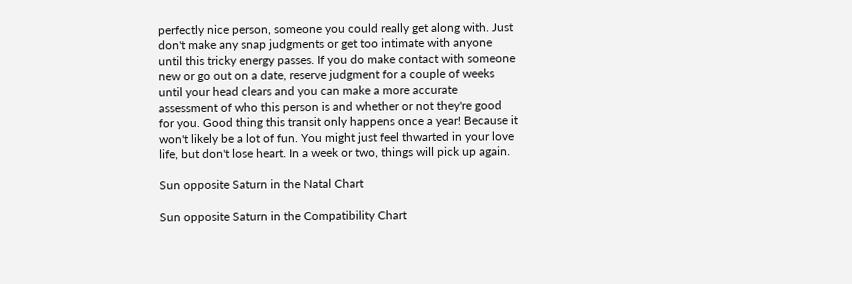perfectly nice person, someone you could really get along with. Just don't make any snap judgments or get too intimate with anyone until this tricky energy passes. If you do make contact with someone new or go out on a date, reserve judgment for a couple of weeks until your head clears and you can make a more accurate assessment of who this person is and whether or not they're good for you. Good thing this transit only happens once a year! Because it won't likely be a lot of fun. You might just feel thwarted in your love life, but don't lose heart. In a week or two, things will pick up again.

Sun opposite Saturn in the Natal Chart

Sun opposite Saturn in the Compatibility Chart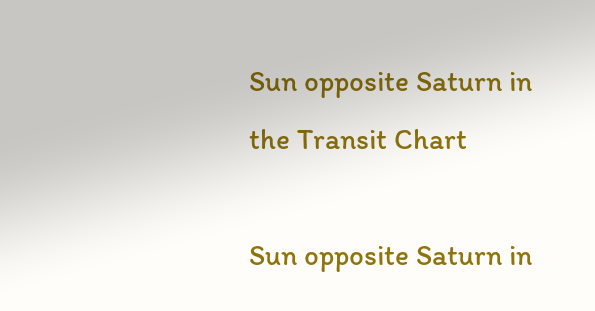Sun opposite Saturn in the Transit Chart

Sun opposite Saturn in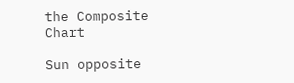the Composite Chart

Sun opposite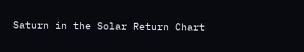Saturn in the Solar Return Chart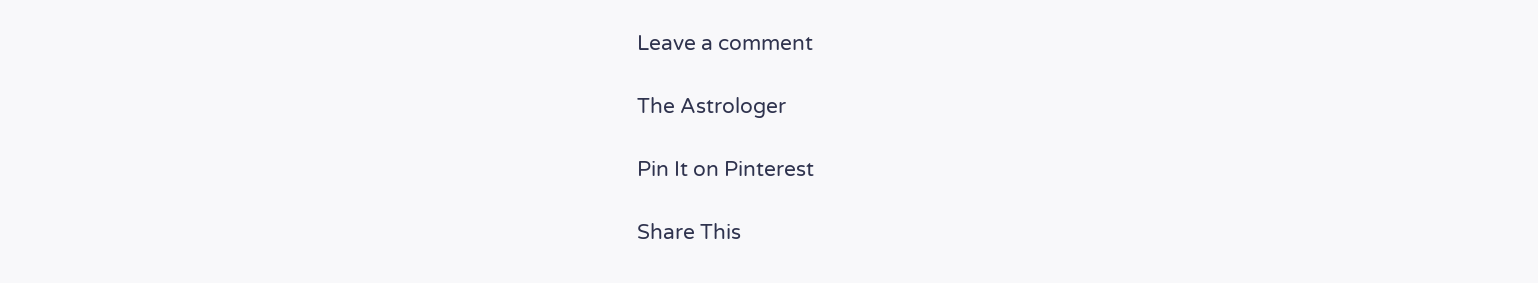Leave a comment

The Astrologer

Pin It on Pinterest

Share This